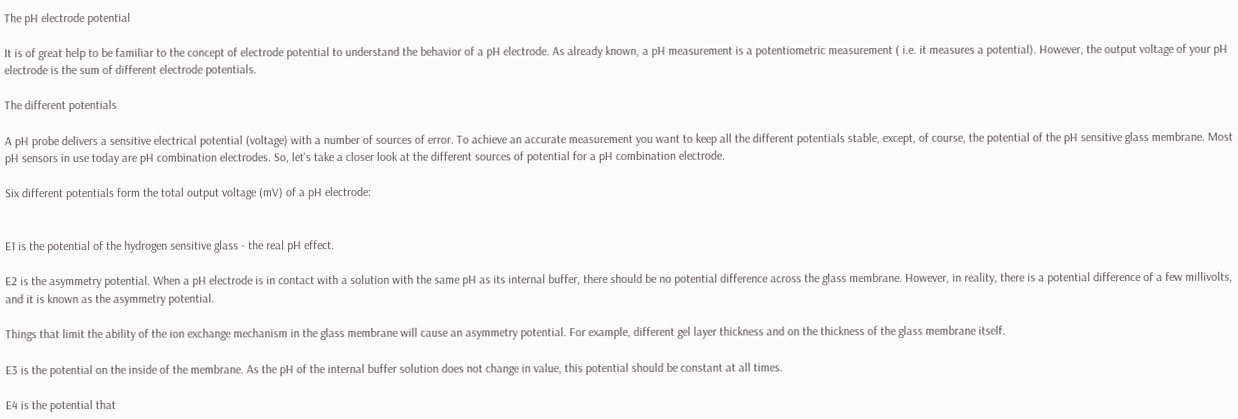The pH electrode potential

It is of great help to be familiar to the concept of electrode potential to understand the behavior of a pH electrode. As already known, a pH measurement is a potentiometric measurement ( i.e. it measures a potential). However, the output voltage of your pH electrode is the sum of different electrode potentials.

The different potentials

A pH probe delivers a sensitive electrical potential (voltage) with a number of sources of error. To achieve an accurate measurement you want to keep all the different potentials stable, except, of course, the potential of the pH sensitive glass membrane. Most pH sensors in use today are pH combination electrodes. So, let's take a closer look at the different sources of potential for a pH combination electrode.

Six different potentials form the total output voltage (mV) of a pH electrode:


E1 is the potential of the hydrogen sensitive glass - the real pH effect.

E2 is the asymmetry potential. When a pH electrode is in contact with a solution with the same pH as its internal buffer, there should be no potential difference across the glass membrane. However, in reality, there is a potential difference of a few millivolts, and it is known as the asymmetry potential.

Things that limit the ability of the ion exchange mechanism in the glass membrane will cause an asymmetry potential. For example, different gel layer thickness and on the thickness of the glass membrane itself.

E3 is the potential on the inside of the membrane. As the pH of the internal buffer solution does not change in value, this potential should be constant at all times.

E4 is the potential that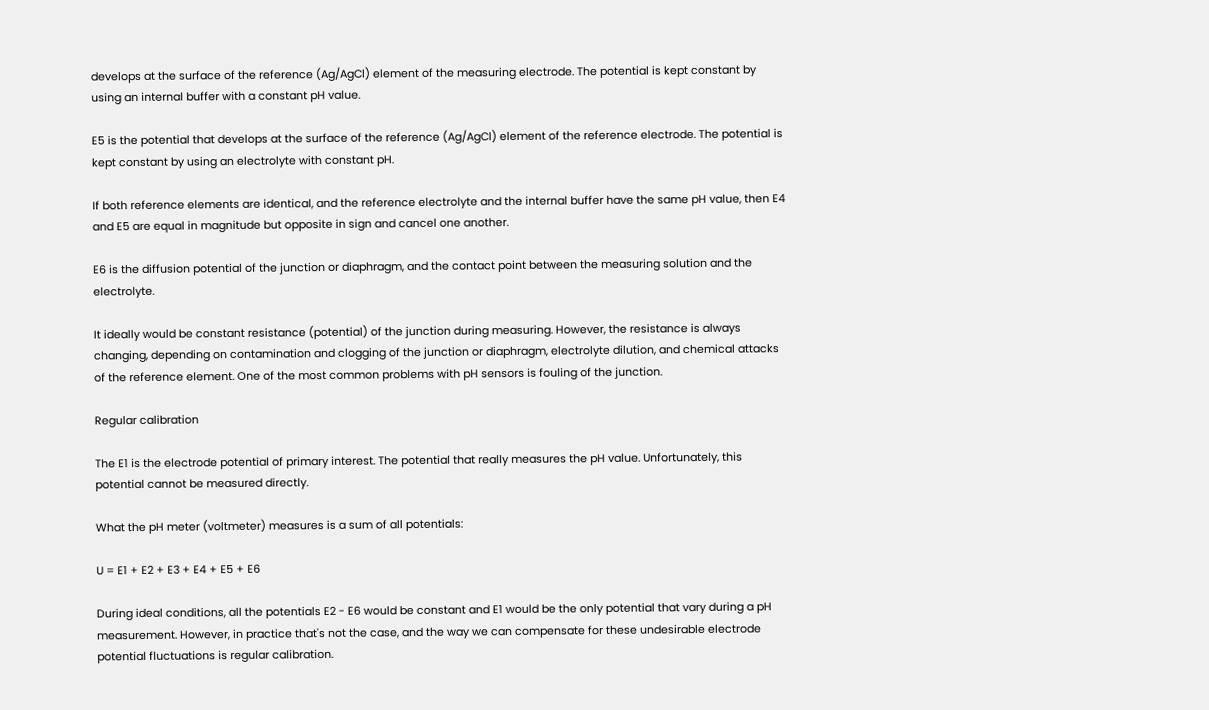develops at the surface of the reference (Ag/AgCl) element of the measuring electrode. The potential is kept constant by using an internal buffer with a constant pH value.

E5 is the potential that develops at the surface of the reference (Ag/AgCl) element of the reference electrode. The potential is kept constant by using an electrolyte with constant pH.

If both reference elements are identical, and the reference electrolyte and the internal buffer have the same pH value, then E4 and E5 are equal in magnitude but opposite in sign and cancel one another.

E6 is the diffusion potential of the junction or diaphragm, and the contact point between the measuring solution and the electrolyte.

It ideally would be constant resistance (potential) of the junction during measuring. However, the resistance is always changing, depending on contamination and clogging of the junction or diaphragm, electrolyte dilution, and chemical attacks of the reference element. One of the most common problems with pH sensors is fouling of the junction.

Regular calibration

The E1 is the electrode potential of primary interest. The potential that really measures the pH value. Unfortunately, this potential cannot be measured directly.

What the pH meter (voltmeter) measures is a sum of all potentials:

U = E1 + E2 + E3 + E4 + E5 + E6

During ideal conditions, all the potentials E2 - E6 would be constant and E1 would be the only potential that vary during a pH measurement. However, in practice that's not the case, and the way we can compensate for these undesirable electrode potential fluctuations is regular calibration.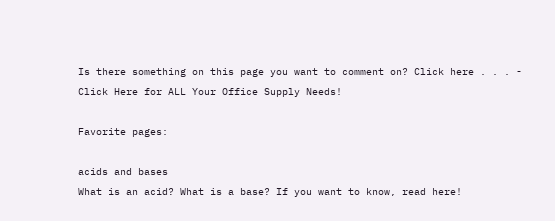Is there something on this page you want to comment on? Click here . . . - Click Here for ALL Your Office Supply Needs!

Favorite pages:

acids and bases
What is an acid? What is a base? If you want to know, read here!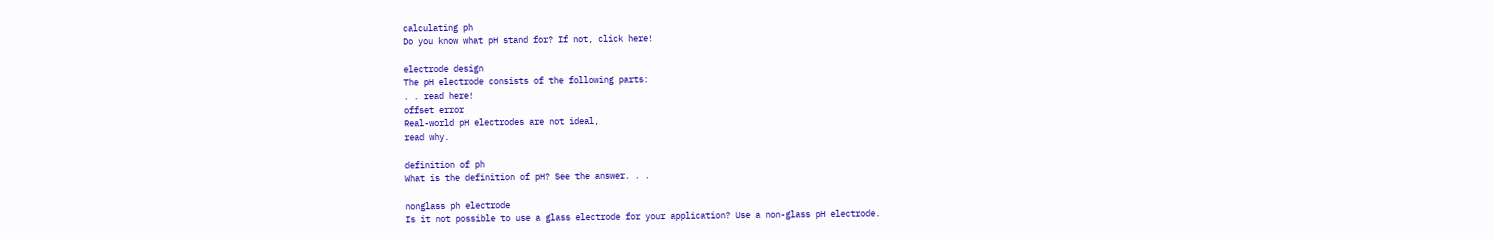calculating ph
Do you know what pH stand for? If not, click here!

electrode design
The pH electrode consists of the following parts:
. . read here!
offset error
Real-world pH electrodes are not ideal,
read why.

definition of ph
What is the definition of pH? See the answer. . .

nonglass ph electrode
Is it not possible to use a glass electrode for your application? Use a non-glass pH electrode.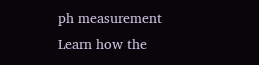ph measurement
Learn how the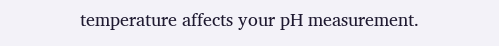temperature affects your pH measurement.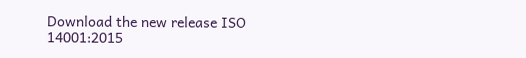Download the new release ISO 14001:2015